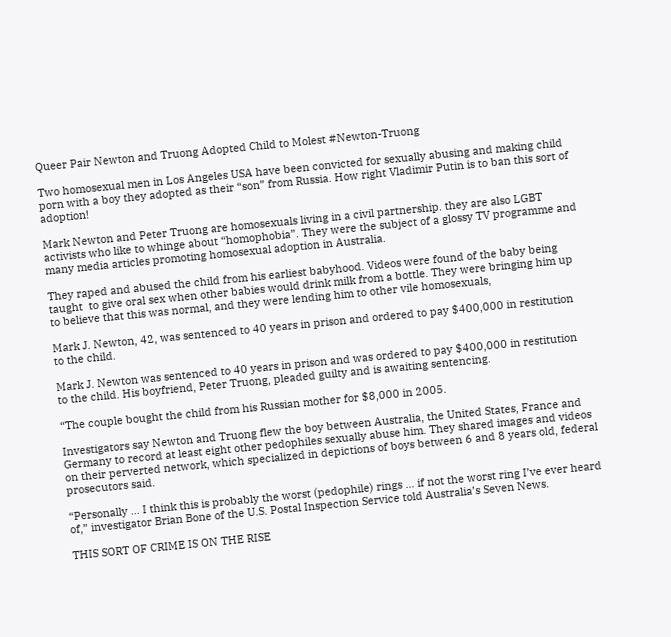Queer Pair Newton and Truong Adopted Child to Molest #Newton-Truong

Two homosexual men in Los Angeles USA have been convicted for sexually abusing and making child porn with a boy they adopted as their “son” from Russia. How right Vladimir Putin is to ban this sort of adoption!

Mark Newton and Peter Truong are homosexuals living in a civil partnership. they are also LGBT activists who like to whinge about “homophobia”. They were the subject of a glossy TV programme and many media articles promoting homosexual adoption in Australia.

They raped and abused the child from his earliest babyhood. Videos were found of the baby being taught  to give oral sex when other babies would drink milk from a bottle. They were bringing him up to believe that this was normal, and they were lending him to other vile homosexuals,

Mark J. Newton, 42, was sentenced to 40 years in prison and ordered to pay $400,000 in restitution to the child.

Mark J. Newton was sentenced to 40 years in prison and was ordered to pay $400,000 in restitution to the child. His boyfriend, Peter Truong, pleaded guilty and is awaiting sentencing.

“The couple bought the child from his Russian mother for $8,000 in 2005.

Investigators say Newton and Truong flew the boy between Australia, the United States, France and Germany to record at least eight other pedophiles sexually abuse him. They shared images and videos on their perverted network, which specialized in depictions of boys between 6 and 8 years old, federal prosecutors said.

“Personally … I think this is probably the worst (pedophile) rings … if not the worst ring I’ve ever heard of,” investigator Brian Bone of the U.S. Postal Inspection Service told Australia’s Seven News.

THIS SORT OF CRIME IS ON THE RISE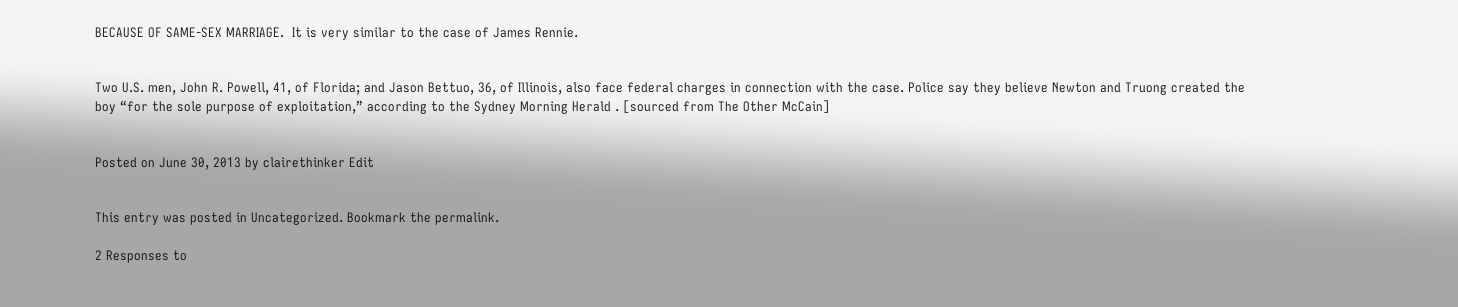BECAUSE OF SAME-SEX MARRIAGE.  It is very similar to the case of James Rennie.


Two U.S. men, John R. Powell, 41, of Florida; and Jason Bettuo, 36, of Illinois, also face federal charges in connection with the case. Police say they believe Newton and Truong created the boy “for the sole purpose of exploitation,” according to the Sydney Morning Herald . [sourced from The Other McCain]


Posted on June 30, 2013 by clairethinker Edit


This entry was posted in Uncategorized. Bookmark the permalink.

2 Responses to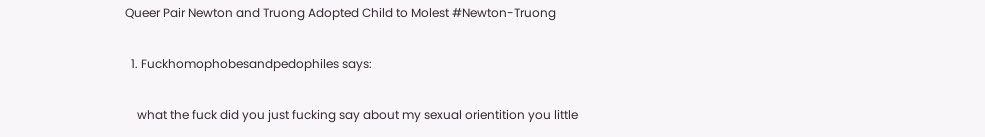Queer Pair Newton and Truong Adopted Child to Molest #Newton-Truong

  1. Fuckhomophobesandpedophiles says:

    what the fuck did you just fucking say about my sexual orientition you little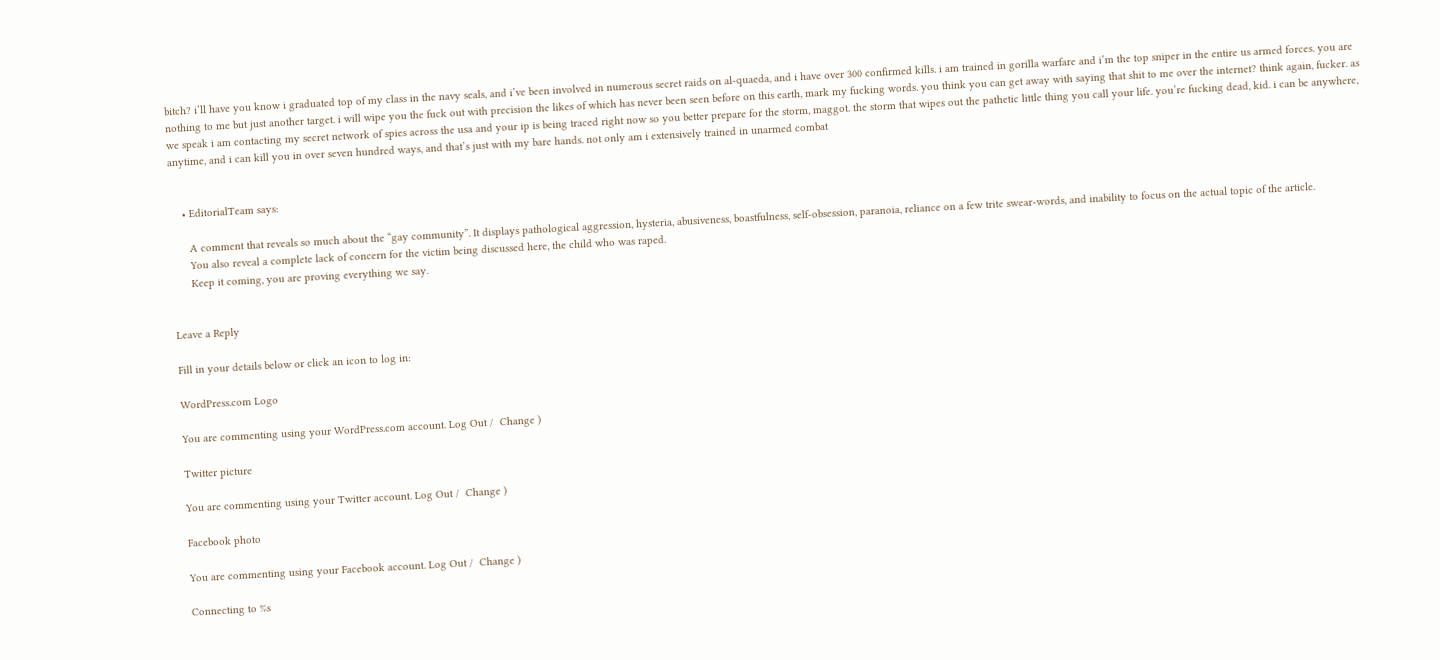bitch? i’ll have you know i graduated top of my class in the navy seals, and i’ve been involved in numerous secret raids on al-quaeda, and i have over 300 confirmed kills. i am trained in gorilla warfare and i’m the top sniper in the entire us armed forces. you are nothing to me but just another target. i will wipe you the fuck out with precision the likes of which has never been seen before on this earth, mark my fucking words. you think you can get away with saying that shit to me over the internet? think again, fucker. as we speak i am contacting my secret network of spies across the usa and your ip is being traced right now so you better prepare for the storm, maggot. the storm that wipes out the pathetic little thing you call your life. you’re fucking dead, kid. i can be anywhere, anytime, and i can kill you in over seven hundred ways, and that’s just with my bare hands. not only am i extensively trained in unarmed combat


    • EditorialTeam says:

      A comment that reveals so much about the “gay community”. It displays pathological aggression, hysteria, abusiveness, boastfulness, self-obsession, paranoia, reliance on a few trite swear-words, and inability to focus on the actual topic of the article.
      You also reveal a complete lack of concern for the victim being discussed here, the child who was raped.
      Keep it coming, you are proving everything we say.


Leave a Reply

Fill in your details below or click an icon to log in:

WordPress.com Logo

You are commenting using your WordPress.com account. Log Out /  Change )

Twitter picture

You are commenting using your Twitter account. Log Out /  Change )

Facebook photo

You are commenting using your Facebook account. Log Out /  Change )

Connecting to %s